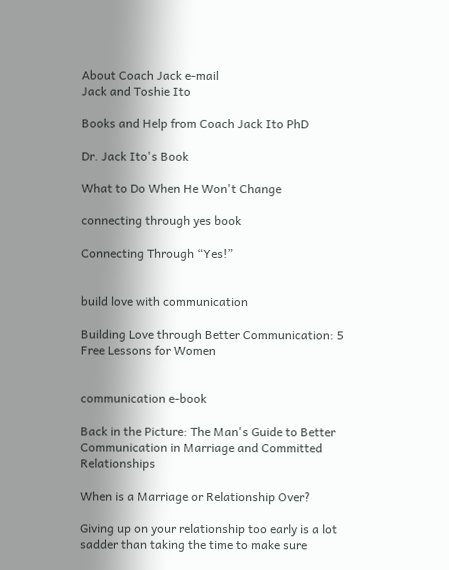About Coach Jack e-mail
Jack and Toshie Ito

Books and Help from Coach Jack Ito PhD

Dr. Jack Ito's Book

What to Do When He Won't Change

connecting through yes book

Connecting Through “Yes!”


build love with communication

Building Love through Better Communication: 5 Free Lessons for Women


communication e-book

Back in the Picture: The Man's Guide to Better Communication in Marriage and Committed Relationships

When is a Marriage or Relationship Over?

Giving up on your relationship too early is a lot sadder than taking the time to make sure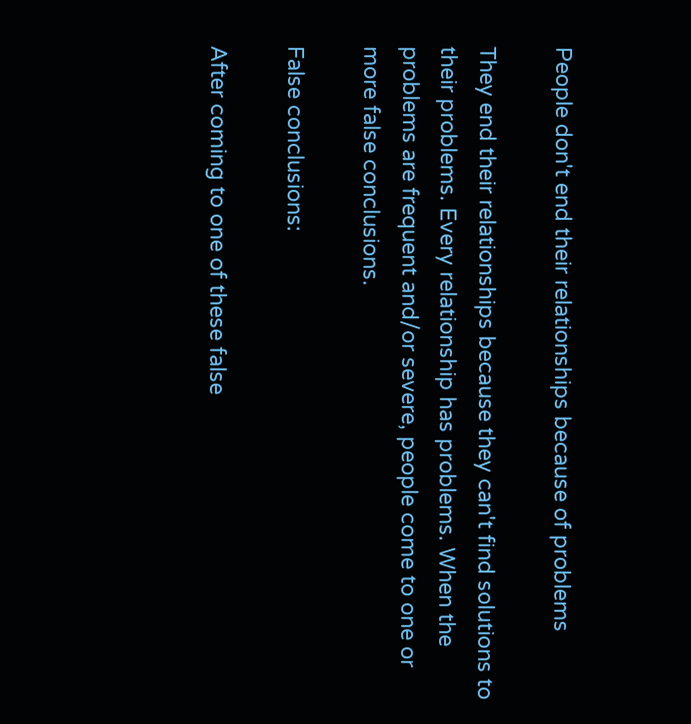People don't end their relationships because of problems

They end their relationships because they can't find solutions to their problems. Every relationship has problems. When the problems are frequent and/or severe, people come to one or more false conclusions.

False conclusions:

After coming to one of these false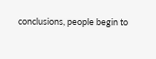conclusions, people begin to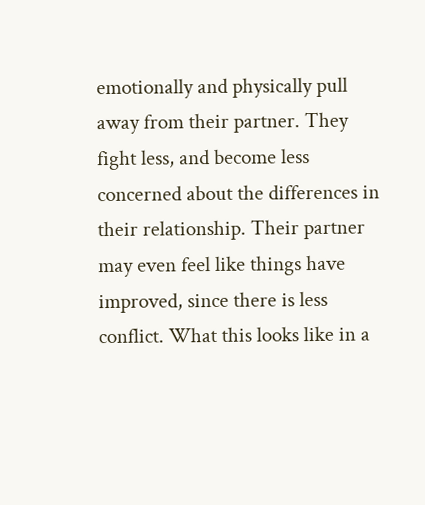emotionally and physically pull away from their partner. They fight less, and become less concerned about the differences in their relationship. Their partner may even feel like things have improved, since there is less conflict. What this looks like in a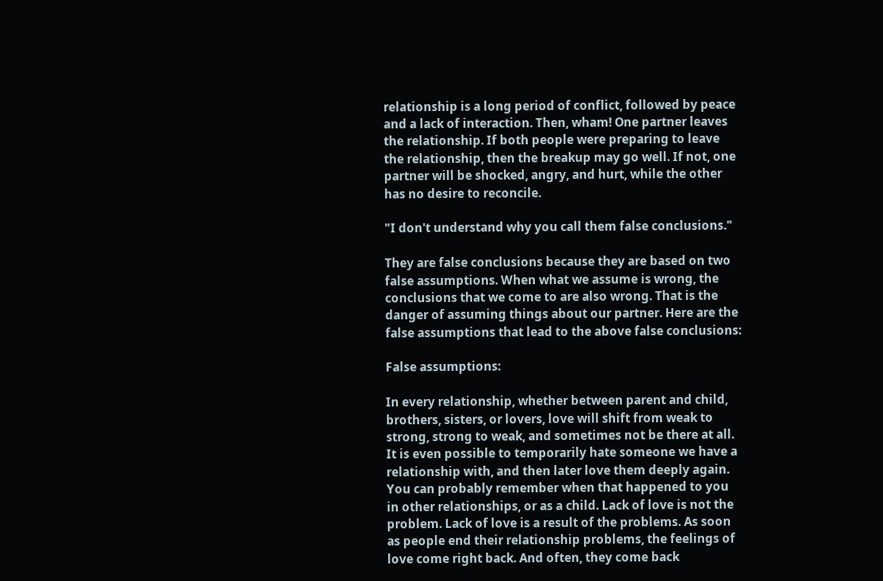relationship is a long period of conflict, followed by peace and a lack of interaction. Then, wham! One partner leaves the relationship. If both people were preparing to leave the relationship, then the breakup may go well. If not, one partner will be shocked, angry, and hurt, while the other has no desire to reconcile.

"I don't understand why you call them false conclusions."

They are false conclusions because they are based on two false assumptions. When what we assume is wrong, the conclusions that we come to are also wrong. That is the danger of assuming things about our partner. Here are the false assumptions that lead to the above false conclusions:

False assumptions:

In every relationship, whether between parent and child, brothers, sisters, or lovers, love will shift from weak to strong, strong to weak, and sometimes not be there at all. It is even possible to temporarily hate someone we have a relationship with, and then later love them deeply again. You can probably remember when that happened to you in other relationships, or as a child. Lack of love is not the problem. Lack of love is a result of the problems. As soon as people end their relationship problems, the feelings of love come right back. And often, they come back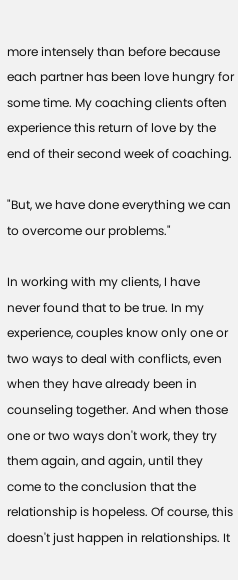more intensely than before because each partner has been love hungry for some time. My coaching clients often experience this return of love by the end of their second week of coaching.

"But, we have done everything we can to overcome our problems."

In working with my clients, I have never found that to be true. In my experience, couples know only one or two ways to deal with conflicts, even when they have already been in counseling together. And when those one or two ways don't work, they try them again, and again, until they come to the conclusion that the relationship is hopeless. Of course, this doesn't just happen in relationships. It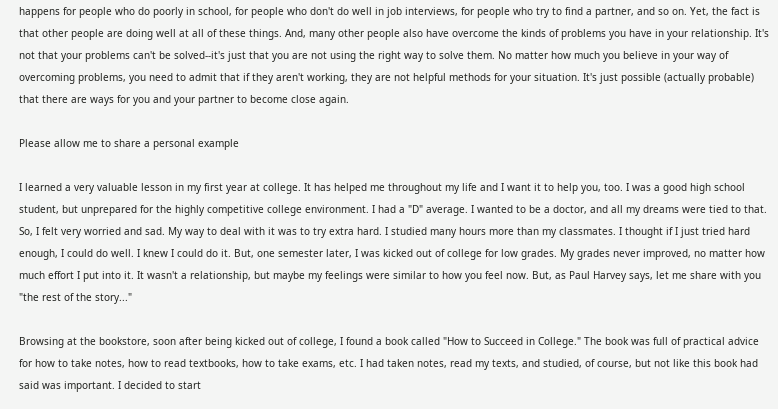happens for people who do poorly in school, for people who don't do well in job interviews, for people who try to find a partner, and so on. Yet, the fact is that other people are doing well at all of these things. And, many other people also have overcome the kinds of problems you have in your relationship. It's not that your problems can't be solved--it's just that you are not using the right way to solve them. No matter how much you believe in your way of overcoming problems, you need to admit that if they aren't working, they are not helpful methods for your situation. It's just possible (actually probable) that there are ways for you and your partner to become close again.

Please allow me to share a personal example

I learned a very valuable lesson in my first year at college. It has helped me throughout my life and I want it to help you, too. I was a good high school student, but unprepared for the highly competitive college environment. I had a "D" average. I wanted to be a doctor, and all my dreams were tied to that. So, I felt very worried and sad. My way to deal with it was to try extra hard. I studied many hours more than my classmates. I thought if I just tried hard enough, I could do well. I knew I could do it. But, one semester later, I was kicked out of college for low grades. My grades never improved, no matter how much effort I put into it. It wasn't a relationship, but maybe my feelings were similar to how you feel now. But, as Paul Harvey says, let me share with you "the rest of the story..."

Browsing at the bookstore, soon after being kicked out of college, I found a book called "How to Succeed in College." The book was full of practical advice for how to take notes, how to read textbooks, how to take exams, etc. I had taken notes, read my texts, and studied, of course, but not like this book had said was important. I decided to start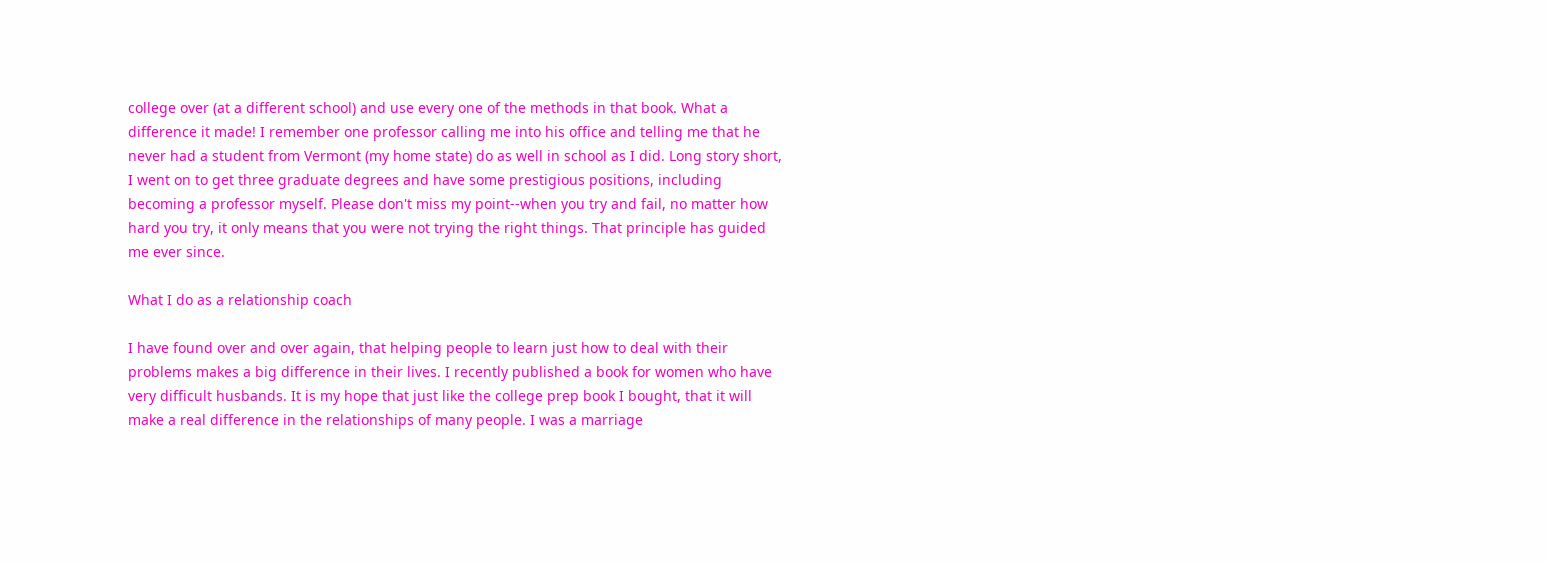college over (at a different school) and use every one of the methods in that book. What a difference it made! I remember one professor calling me into his office and telling me that he never had a student from Vermont (my home state) do as well in school as I did. Long story short, I went on to get three graduate degrees and have some prestigious positions, including becoming a professor myself. Please don't miss my point--when you try and fail, no matter how hard you try, it only means that you were not trying the right things. That principle has guided me ever since.

What I do as a relationship coach

I have found over and over again, that helping people to learn just how to deal with their problems makes a big difference in their lives. I recently published a book for women who have very difficult husbands. It is my hope that just like the college prep book I bought, that it will make a real difference in the relationships of many people. I was a marriage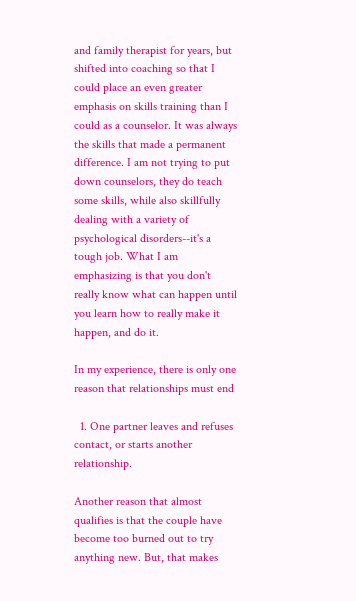and family therapist for years, but shifted into coaching so that I could place an even greater emphasis on skills training than I could as a counselor. It was always the skills that made a permanent difference. I am not trying to put down counselors, they do teach some skills, while also skillfully dealing with a variety of psychological disorders--it's a tough job. What I am emphasizing is that you don't really know what can happen until you learn how to really make it happen, and do it.

In my experience, there is only one reason that relationships must end

  1. One partner leaves and refuses contact, or starts another relationship.

Another reason that almost qualifies is that the couple have become too burned out to try anything new. But, that makes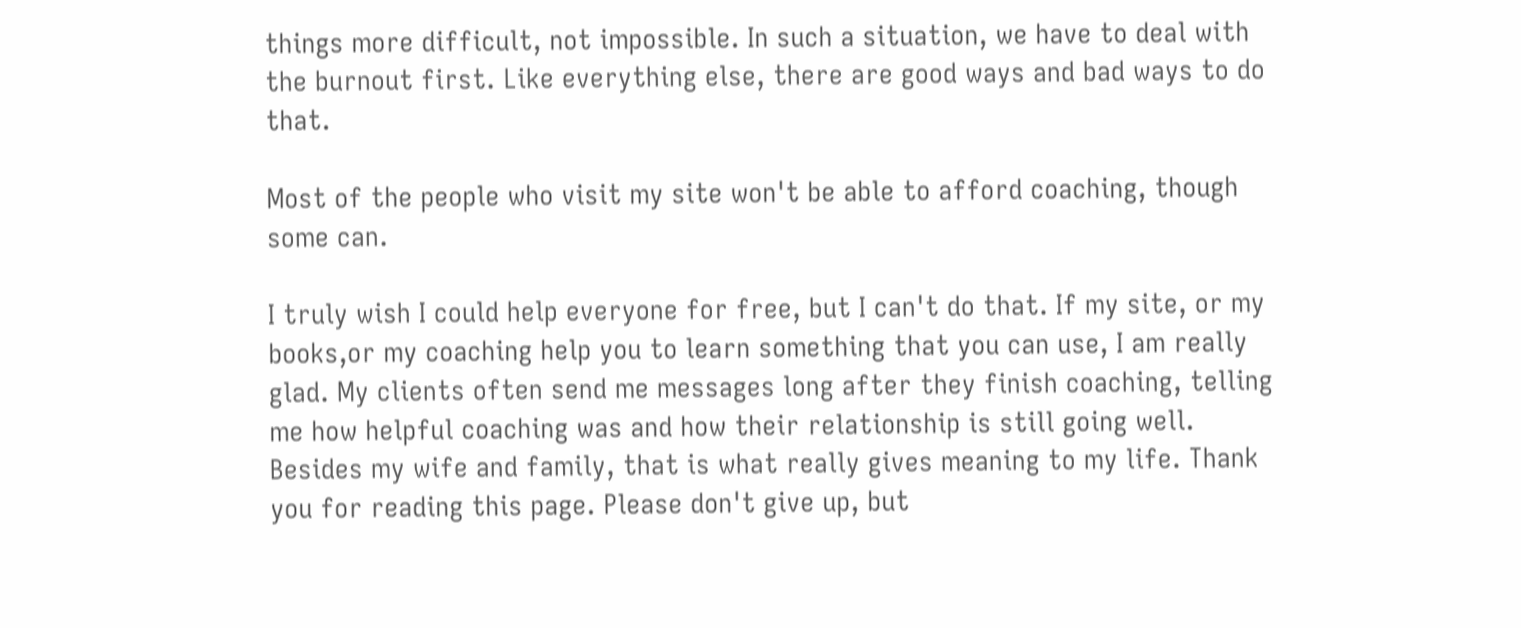things more difficult, not impossible. In such a situation, we have to deal with the burnout first. Like everything else, there are good ways and bad ways to do that.

Most of the people who visit my site won't be able to afford coaching, though some can.

I truly wish I could help everyone for free, but I can't do that. If my site, or my books,or my coaching help you to learn something that you can use, I am really glad. My clients often send me messages long after they finish coaching, telling me how helpful coaching was and how their relationship is still going well. Besides my wife and family, that is what really gives meaning to my life. Thank you for reading this page. Please don't give up, but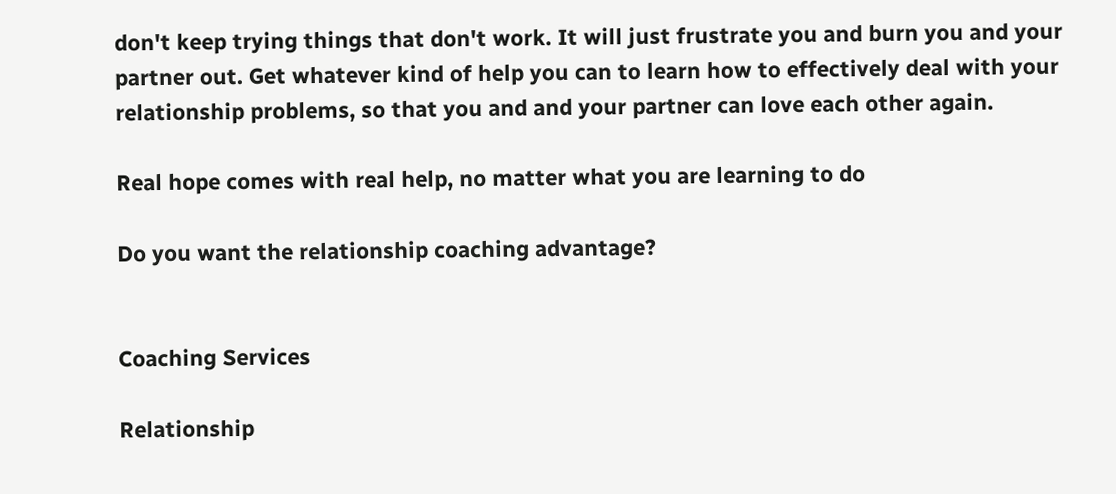don't keep trying things that don't work. It will just frustrate you and burn you and your partner out. Get whatever kind of help you can to learn how to effectively deal with your relationship problems, so that you and and your partner can love each other again.

Real hope comes with real help, no matter what you are learning to do

Do you want the relationship coaching advantage?


Coaching Services

Relationship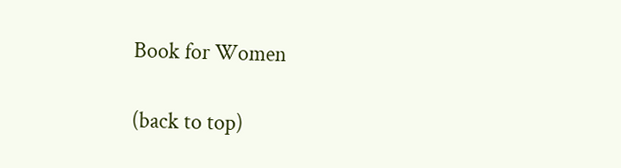Book for Women

(back to top)